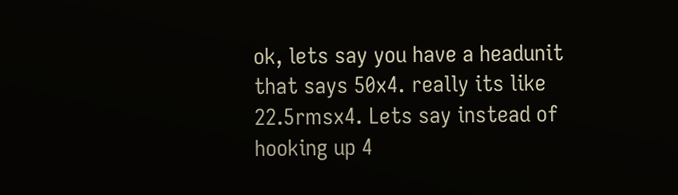ok, lets say you have a headunit that says 50x4. really its like 22.5rmsx4. Lets say instead of hooking up 4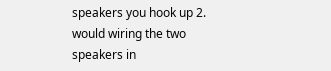speakers you hook up 2. would wiring the two speakers in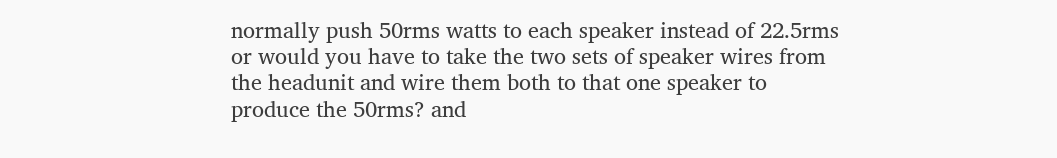normally push 50rms watts to each speaker instead of 22.5rms or would you have to take the two sets of speaker wires from the headunit and wire them both to that one speaker to produce the 50rms? and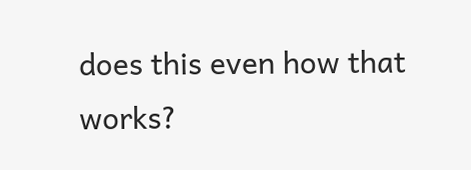does this even how that works?